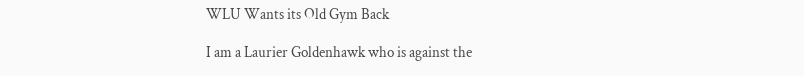WLU Wants its Old Gym Back

I am a Laurier Goldenhawk who is against the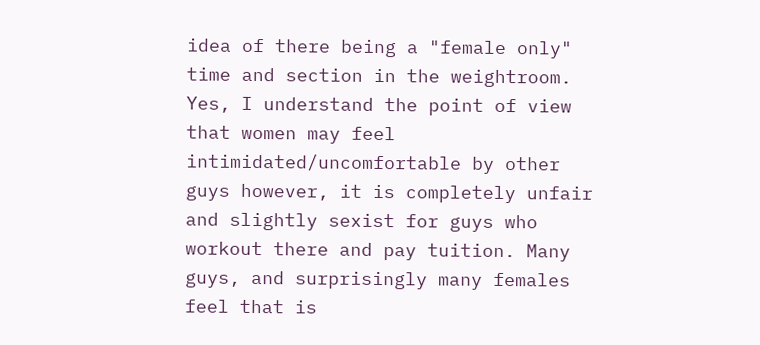idea of there being a "female only" time and section in the weightroom. Yes, I understand the point of view that women may feel intimidated/uncomfortable by other guys however, it is completely unfair and slightly sexist for guys who workout there and pay tuition. Many guys, and surprisingly many females feel that is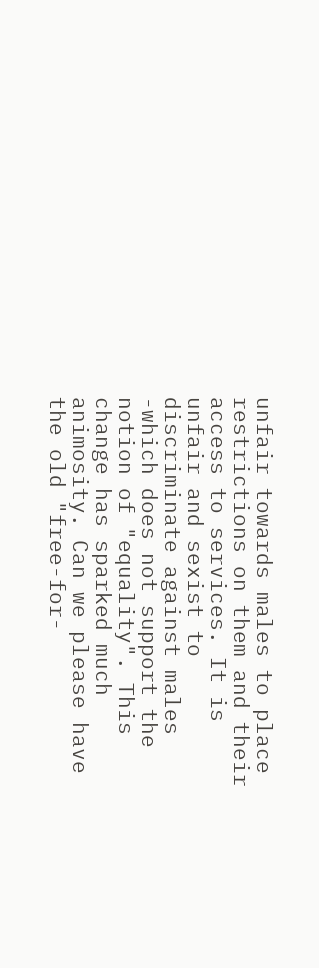unfair towards males to place restrictions on them and their access to services. It is unfair and sexist to discriminate against males -which does not support the notion of "equality". This change has sparked much animosity. Can we please have the old "free-for-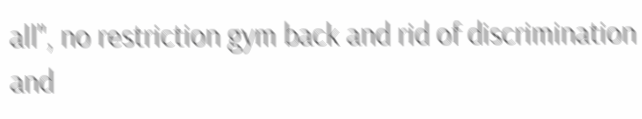all", no restriction gym back and rid of discrimination and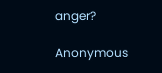anger?

Anonymous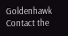Goldenhawk    Contact the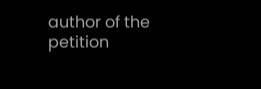author of the petition